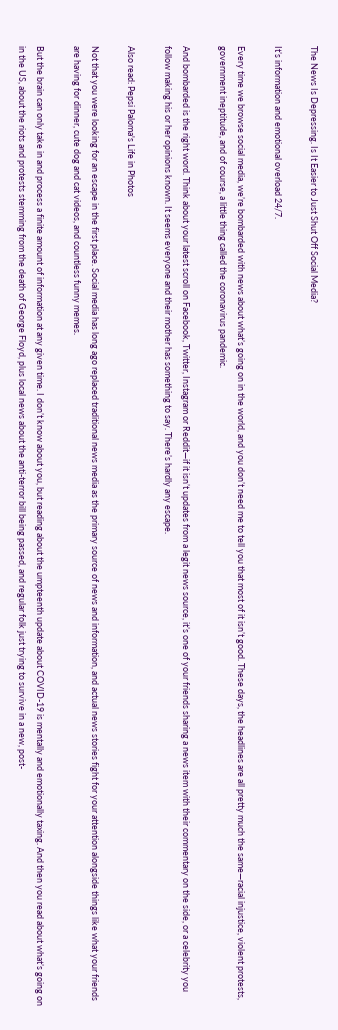The News Is Depressing. Is It Easier to Just Shut Off Social Media?

It’s information and emotional overload 24/7.

Every time we browse social media, we’re bombarded with news about what’s going on in the world, and you don’t need me to tell you that most of it isn’t good. These days, the headlines are all pretty much the same—racial injustice, violent protests, government ineptitude, and of course, a little thing called the coronavirus pandemic.

And bombarded is the right word. Think about your latest scroll on Facebook, Twitter, Instagram or Reddit—if it isn’t updates from a legit news source, it’s one of your friends sharing a news item with their commentary on the side, or a celebrity you follow making his or her opinions known. It seems everyone and their mother has something to say. There’s hardly any escape.

Also read: Pepsi Paloma's Life in Photos

Not that you were looking for an escape in the first place. Social media has long ago replaced traditional news media as the primary source of news and information, and actual news stories fight for your attention alongside things like what your friends are having for dinner, cute dog and cat videos, and countless funny memes.

But the brain can only take in and process a finite amount of information at any given time. I don’t know about you, but reading about the umpteenth update about COVID-19 is mentally and emotionally taxing. And then you read about what’s going on in the US, about the riots and protests stemming from the death of George Floyd, plus local news about the anti-terror bill being passed, and regular folk just trying to survive in a new, post-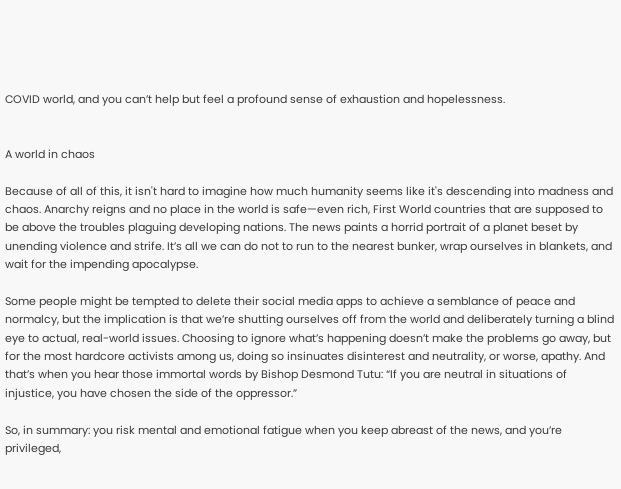COVID world, and you can’t help but feel a profound sense of exhaustion and hopelessness.


A world in chaos

Because of all of this, it isn't hard to imagine how much humanity seems like it's descending into madness and chaos. Anarchy reigns and no place in the world is safe—even rich, First World countries that are supposed to be above the troubles plaguing developing nations. The news paints a horrid portrait of a planet beset by unending violence and strife. It’s all we can do not to run to the nearest bunker, wrap ourselves in blankets, and wait for the impending apocalypse.

Some people might be tempted to delete their social media apps to achieve a semblance of peace and normalcy, but the implication is that we’re shutting ourselves off from the world and deliberately turning a blind eye to actual, real-world issues. Choosing to ignore what’s happening doesn’t make the problems go away, but for the most hardcore activists among us, doing so insinuates disinterest and neutrality, or worse, apathy. And that’s when you hear those immortal words by Bishop Desmond Tutu: “If you are neutral in situations of injustice, you have chosen the side of the oppressor.”

So, in summary: you risk mental and emotional fatigue when you keep abreast of the news, and you’re privileged,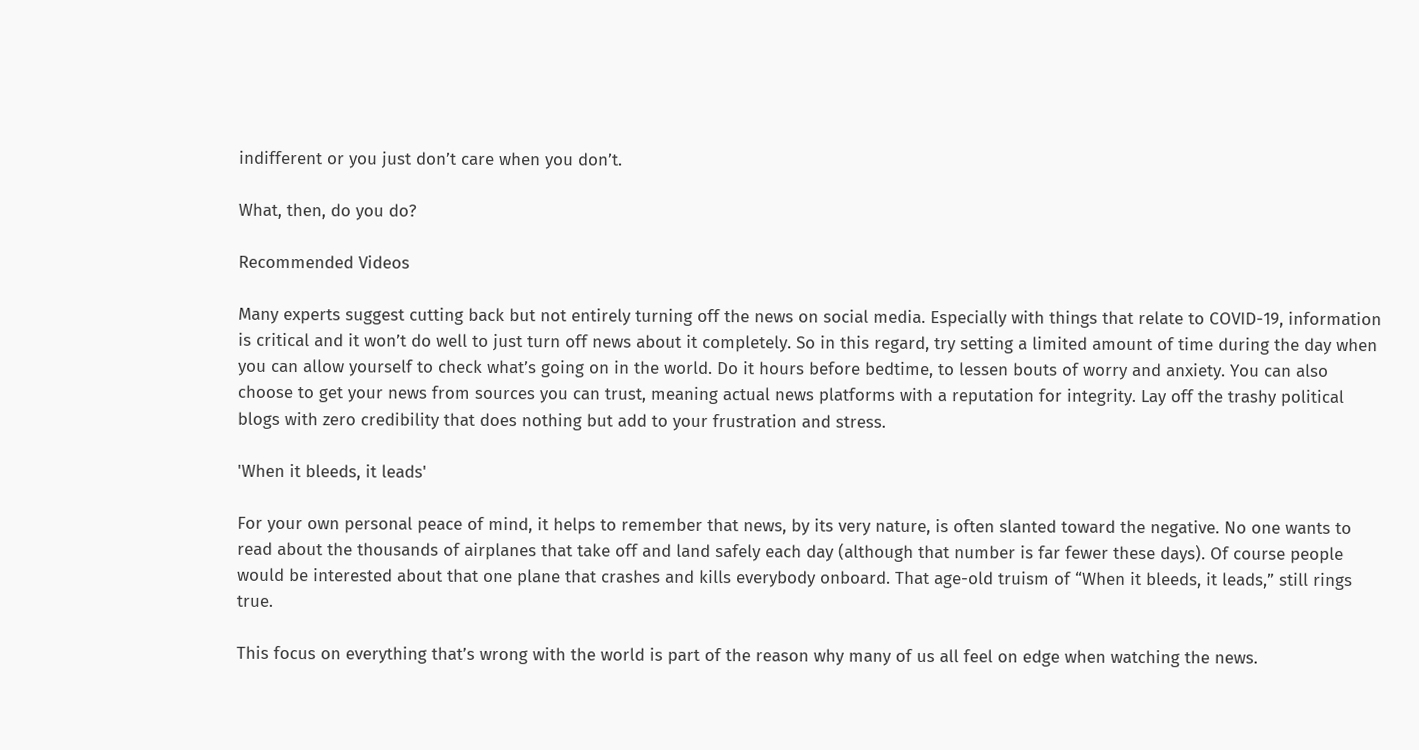indifferent or you just don’t care when you don’t.

What, then, do you do?

Recommended Videos

Many experts suggest cutting back but not entirely turning off the news on social media. Especially with things that relate to COVID-19, information is critical and it won’t do well to just turn off news about it completely. So in this regard, try setting a limited amount of time during the day when you can allow yourself to check what’s going on in the world. Do it hours before bedtime, to lessen bouts of worry and anxiety. You can also choose to get your news from sources you can trust, meaning actual news platforms with a reputation for integrity. Lay off the trashy political blogs with zero credibility that does nothing but add to your frustration and stress.

'When it bleeds, it leads'

For your own personal peace of mind, it helps to remember that news, by its very nature, is often slanted toward the negative. No one wants to read about the thousands of airplanes that take off and land safely each day (although that number is far fewer these days). Of course people would be interested about that one plane that crashes and kills everybody onboard. That age-old truism of “When it bleeds, it leads,” still rings true.

This focus on everything that’s wrong with the world is part of the reason why many of us all feel on edge when watching the news.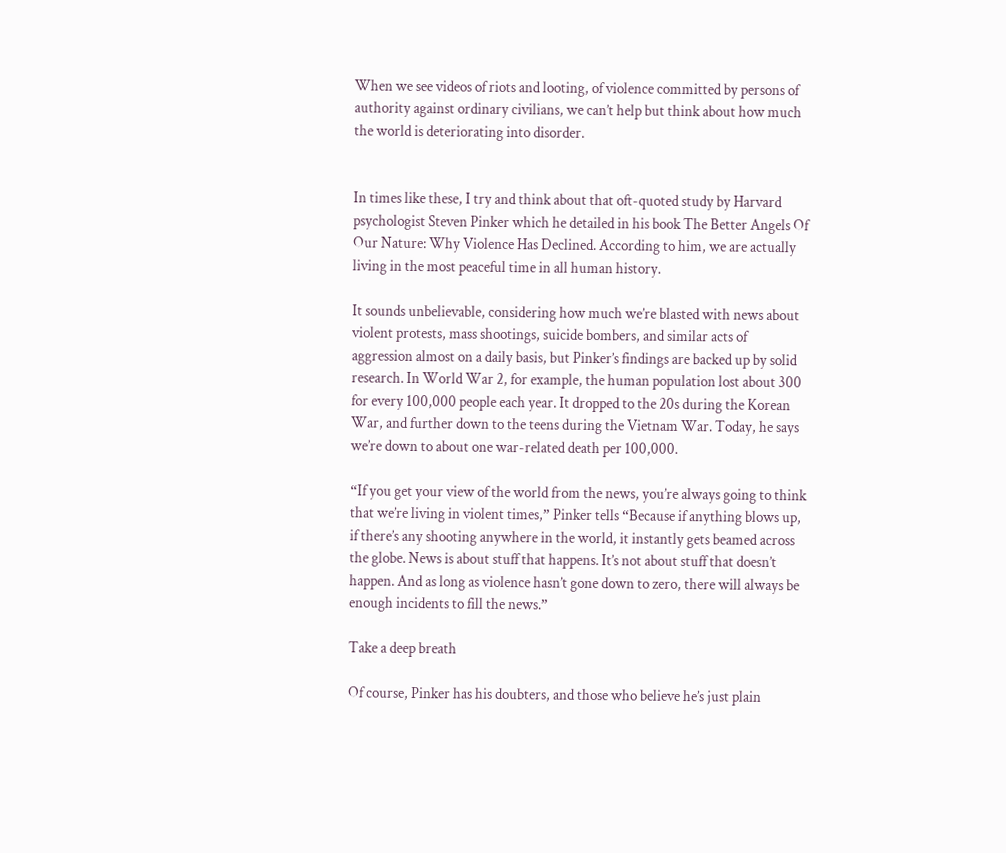When we see videos of riots and looting, of violence committed by persons of authority against ordinary civilians, we can’t help but think about how much the world is deteriorating into disorder.


In times like these, I try and think about that oft-quoted study by Harvard psychologist Steven Pinker which he detailed in his book The Better Angels Of Our Nature: Why Violence Has Declined. According to him, we are actually living in the most peaceful time in all human history.

It sounds unbelievable, considering how much we’re blasted with news about violent protests, mass shootings, suicide bombers, and similar acts of aggression almost on a daily basis, but Pinker’s findings are backed up by solid research. In World War 2, for example, the human population lost about 300 for every 100,000 people each year. It dropped to the 20s during the Korean War, and further down to the teens during the Vietnam War. Today, he says we’re down to about one war-related death per 100,000.

“If you get your view of the world from the news, you’re always going to think that we’re living in violent times,” Pinker tells “Because if anything blows up, if there’s any shooting anywhere in the world, it instantly gets beamed across the globe. News is about stuff that happens. It’s not about stuff that doesn’t happen. And as long as violence hasn’t gone down to zero, there will always be enough incidents to fill the news.”

Take a deep breath

Of course, Pinker has his doubters, and those who believe he’s just plain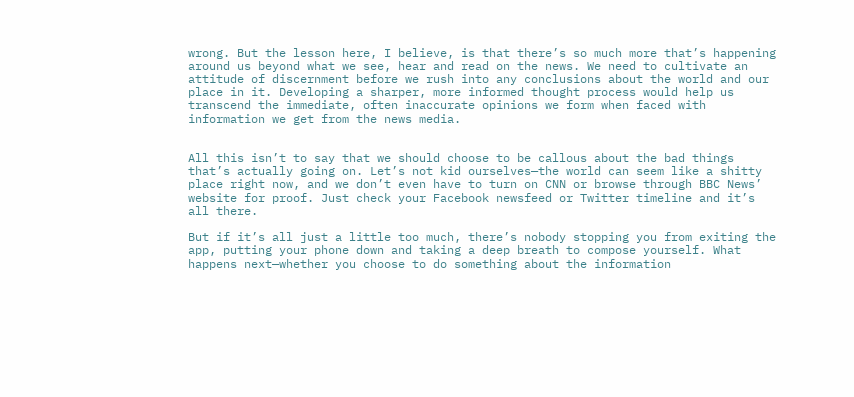wrong. But the lesson here, I believe, is that there’s so much more that’s happening around us beyond what we see, hear and read on the news. We need to cultivate an attitude of discernment before we rush into any conclusions about the world and our place in it. Developing a sharper, more informed thought process would help us transcend the immediate, often inaccurate opinions we form when faced with information we get from the news media.


All this isn’t to say that we should choose to be callous about the bad things that’s actually going on. Let’s not kid ourselves—the world can seem like a shitty place right now, and we don’t even have to turn on CNN or browse through BBC News’ website for proof. Just check your Facebook newsfeed or Twitter timeline and it’s all there.

But if it’s all just a little too much, there’s nobody stopping you from exiting the app, putting your phone down and taking a deep breath to compose yourself. What happens next—whether you choose to do something about the information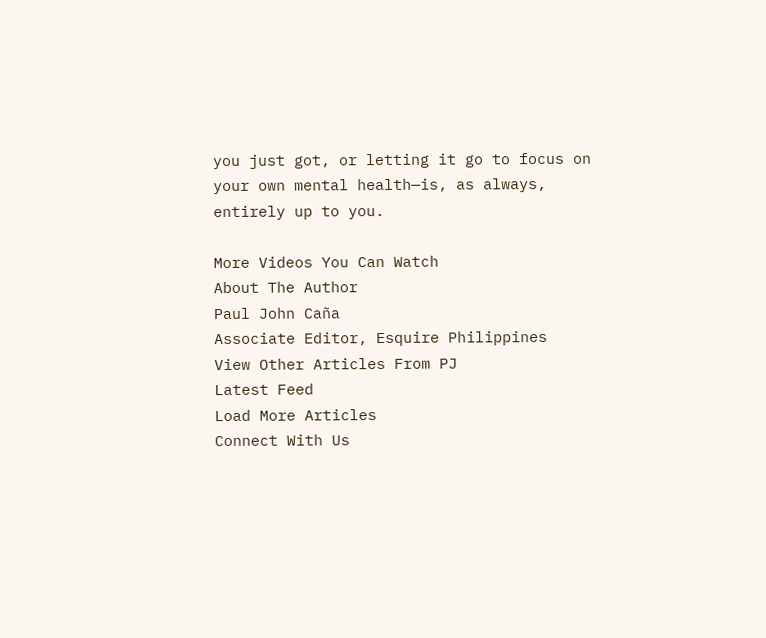you just got, or letting it go to focus on your own mental health—is, as always, entirely up to you.

More Videos You Can Watch
About The Author
Paul John Caña
Associate Editor, Esquire Philippines
View Other Articles From PJ
Latest Feed
Load More Articles
Connect With Us